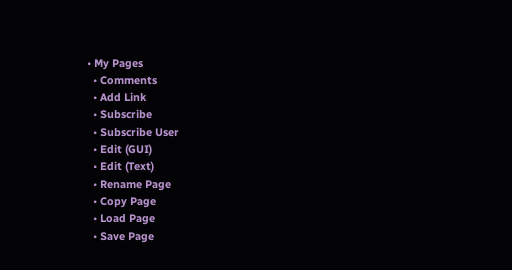• My Pages
  • Comments
  • Add Link
  • Subscribe
  • Subscribe User
  • Edit (GUI)
  • Edit (Text)
  • Rename Page
  • Copy Page
  • Load Page
  • Save Page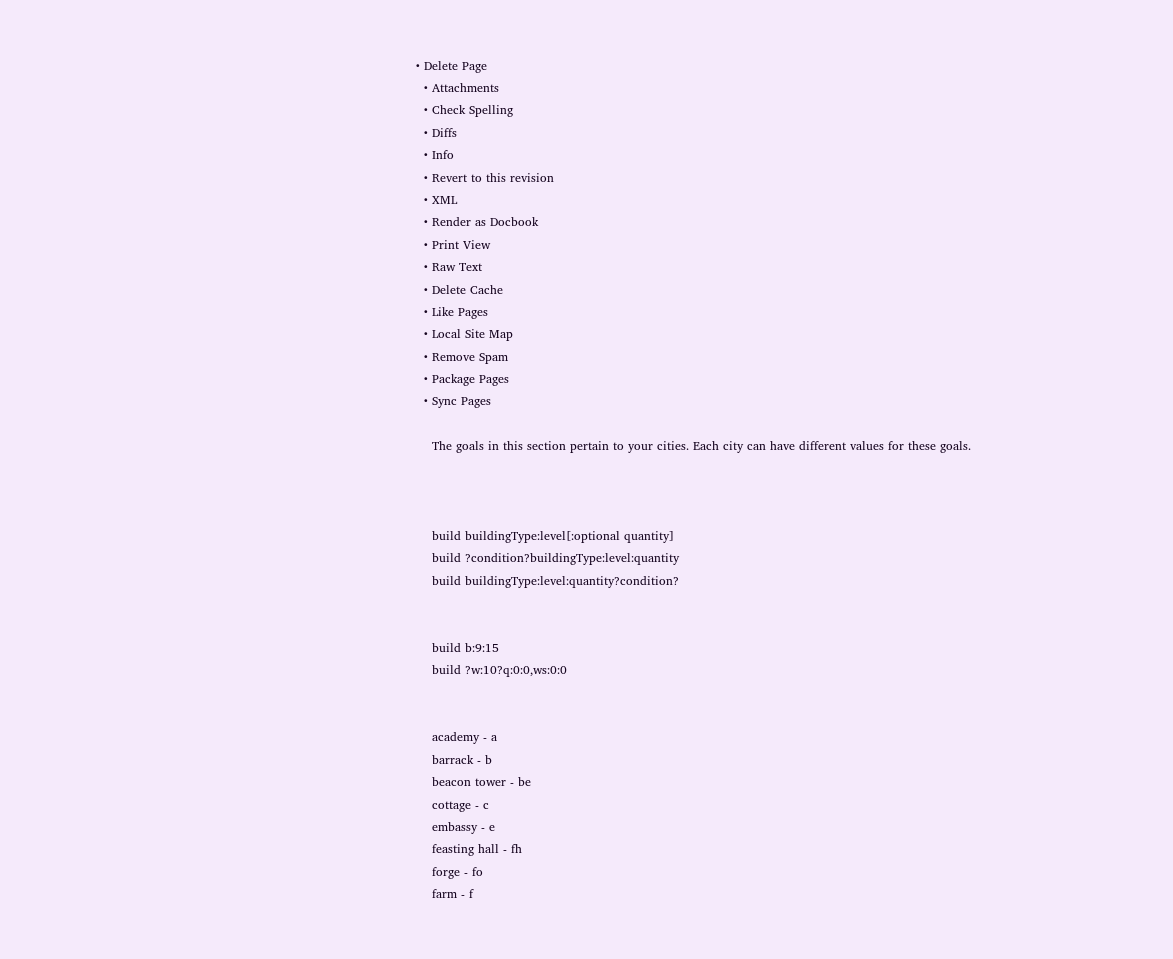• Delete Page
  • Attachments
  • Check Spelling
  • Diffs
  • Info
  • Revert to this revision
  • XML
  • Render as Docbook
  • Print View
  • Raw Text
  • Delete Cache
  • Like Pages
  • Local Site Map
  • Remove Spam
  • Package Pages
  • Sync Pages

    The goals in this section pertain to your cities. Each city can have different values for these goals.



    build buildingType:level[:optional quantity]
    build ?condition?buildingType:level:quantity
    build buildingType:level:quantity?condition?


    build b:9:15
    build ?w:10?q:0:0,ws:0:0


    academy - a
    barrack - b
    beacon tower - be
    cottage - c
    embassy - e
    feasting hall - fh
    forge - fo
    farm - f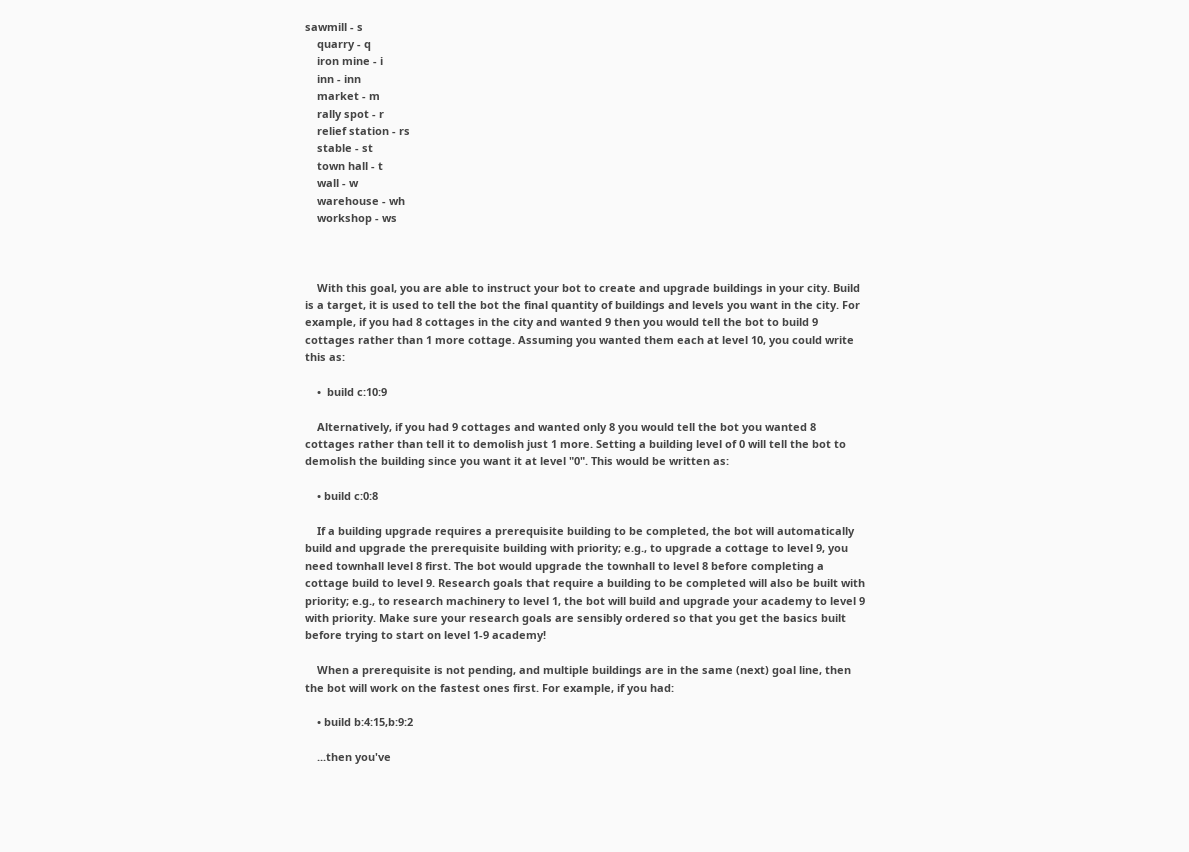sawmill - s
    quarry - q
    iron mine - i
    inn - inn
    market - m
    rally spot - r
    relief station - rs
    stable - st
    town hall - t
    wall - w
    warehouse - wh
    workshop - ws



    With this goal, you are able to instruct your bot to create and upgrade buildings in your city. Build is a target, it is used to tell the bot the final quantity of buildings and levels you want in the city. For example, if you had 8 cottages in the city and wanted 9 then you would tell the bot to build 9 cottages rather than 1 more cottage. Assuming you wanted them each at level 10, you could write this as:

    •  build c:10:9

    Alternatively, if you had 9 cottages and wanted only 8 you would tell the bot you wanted 8 cottages rather than tell it to demolish just 1 more. Setting a building level of 0 will tell the bot to demolish the building since you want it at level "0". This would be written as:

    • build c:0:8

    If a building upgrade requires a prerequisite building to be completed, the bot will automatically build and upgrade the prerequisite building with priority; e.g., to upgrade a cottage to level 9, you need townhall level 8 first. The bot would upgrade the townhall to level 8 before completing a cottage build to level 9. Research goals that require a building to be completed will also be built with priority; e.g., to research machinery to level 1, the bot will build and upgrade your academy to level 9 with priority. Make sure your research goals are sensibly ordered so that you get the basics built before trying to start on level 1-9 academy!

    When a prerequisite is not pending, and multiple buildings are in the same (next) goal line, then the bot will work on the fastest ones first. For example, if you had:

    • build b:4:15,b:9:2

    ...then you've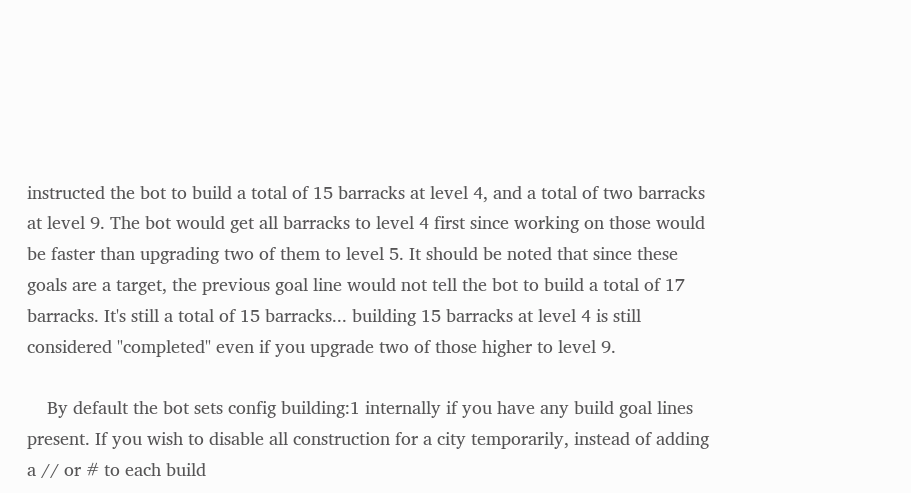instructed the bot to build a total of 15 barracks at level 4, and a total of two barracks at level 9. The bot would get all barracks to level 4 first since working on those would be faster than upgrading two of them to level 5. It should be noted that since these goals are a target, the previous goal line would not tell the bot to build a total of 17 barracks. It's still a total of 15 barracks... building 15 barracks at level 4 is still considered "completed" even if you upgrade two of those higher to level 9.

    By default the bot sets config building:1 internally if you have any build goal lines present. If you wish to disable all construction for a city temporarily, instead of adding a // or # to each build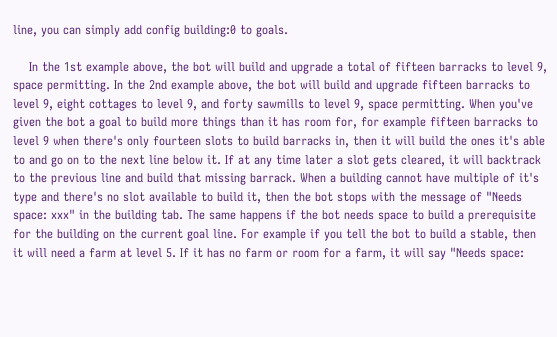line, you can simply add config building:0 to goals.

    In the 1st example above, the bot will build and upgrade a total of fifteen barracks to level 9, space permitting. In the 2nd example above, the bot will build and upgrade fifteen barracks to level 9, eight cottages to level 9, and forty sawmills to level 9, space permitting. When you've given the bot a goal to build more things than it has room for, for example fifteen barracks to level 9 when there's only fourteen slots to build barracks in, then it will build the ones it's able to and go on to the next line below it. If at any time later a slot gets cleared, it will backtrack to the previous line and build that missing barrack. When a building cannot have multiple of it's type and there's no slot available to build it, then the bot stops with the message of "Needs space: xxx" in the building tab. The same happens if the bot needs space to build a prerequisite for the building on the current goal line. For example if you tell the bot to build a stable, then it will need a farm at level 5. If it has no farm or room for a farm, it will say "Needs space: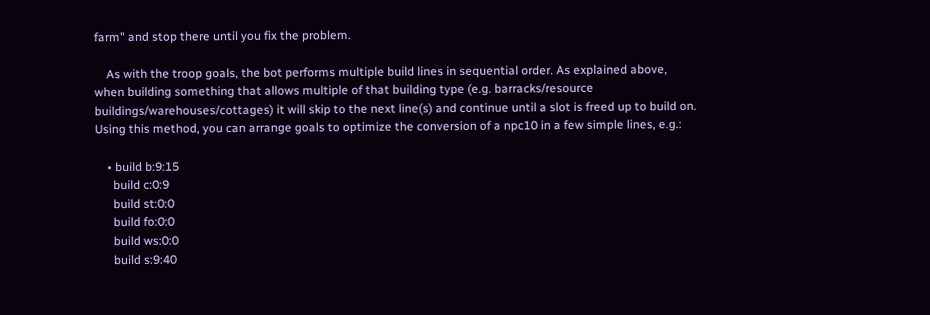farm" and stop there until you fix the problem.

    As with the troop goals, the bot performs multiple build lines in sequential order. As explained above, when building something that allows multiple of that building type (e.g. barracks/resource buildings/warehouses/cottages) it will skip to the next line(s) and continue until a slot is freed up to build on. Using this method, you can arrange goals to optimize the conversion of a npc10 in a few simple lines, e.g.:

    • build b:9:15
      build c:0:9
      build st:0:0
      build fo:0:0
      build ws:0:0
      build s:9:40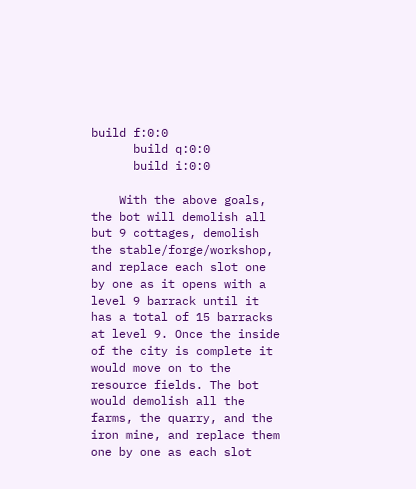build f:0:0
      build q:0:0
      build i:0:0

    With the above goals, the bot will demolish all but 9 cottages, demolish the stable/forge/workshop, and replace each slot one by one as it opens with a level 9 barrack until it has a total of 15 barracks at level 9. Once the inside of the city is complete it would move on to the resource fields. The bot would demolish all the farms, the quarry, and the iron mine, and replace them one by one as each slot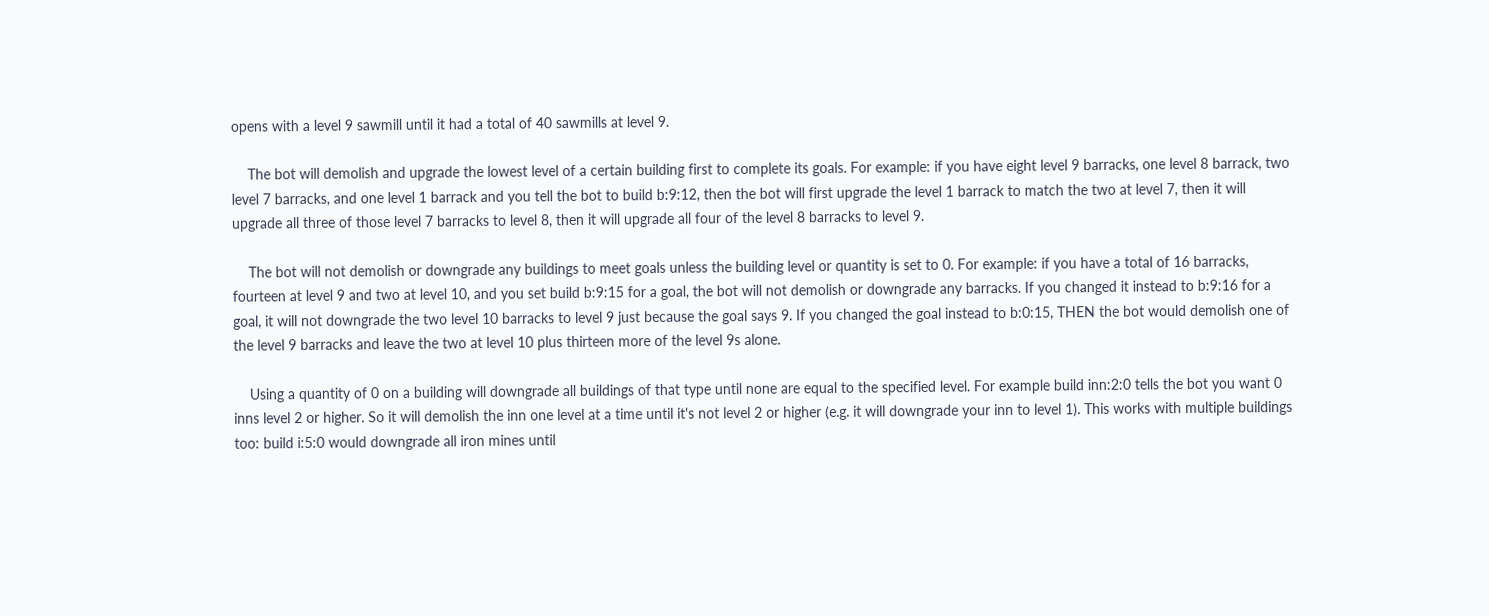opens with a level 9 sawmill until it had a total of 40 sawmills at level 9.

    The bot will demolish and upgrade the lowest level of a certain building first to complete its goals. For example: if you have eight level 9 barracks, one level 8 barrack, two level 7 barracks, and one level 1 barrack and you tell the bot to build b:9:12, then the bot will first upgrade the level 1 barrack to match the two at level 7, then it will upgrade all three of those level 7 barracks to level 8, then it will upgrade all four of the level 8 barracks to level 9.

    The bot will not demolish or downgrade any buildings to meet goals unless the building level or quantity is set to 0. For example: if you have a total of 16 barracks, fourteen at level 9 and two at level 10, and you set build b:9:15 for a goal, the bot will not demolish or downgrade any barracks. If you changed it instead to b:9:16 for a goal, it will not downgrade the two level 10 barracks to level 9 just because the goal says 9. If you changed the goal instead to b:0:15, THEN the bot would demolish one of the level 9 barracks and leave the two at level 10 plus thirteen more of the level 9s alone.

    Using a quantity of 0 on a building will downgrade all buildings of that type until none are equal to the specified level. For example build inn:2:0 tells the bot you want 0 inns level 2 or higher. So it will demolish the inn one level at a time until it's not level 2 or higher (e.g. it will downgrade your inn to level 1). This works with multiple buildings too: build i:5:0 would downgrade all iron mines until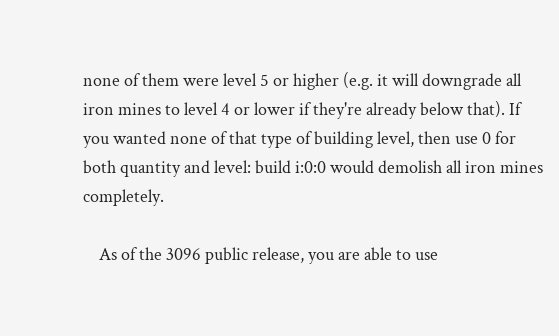none of them were level 5 or higher (e.g. it will downgrade all iron mines to level 4 or lower if they're already below that). If you wanted none of that type of building level, then use 0 for both quantity and level: build i:0:0 would demolish all iron mines completely.

    As of the 3096 public release, you are able to use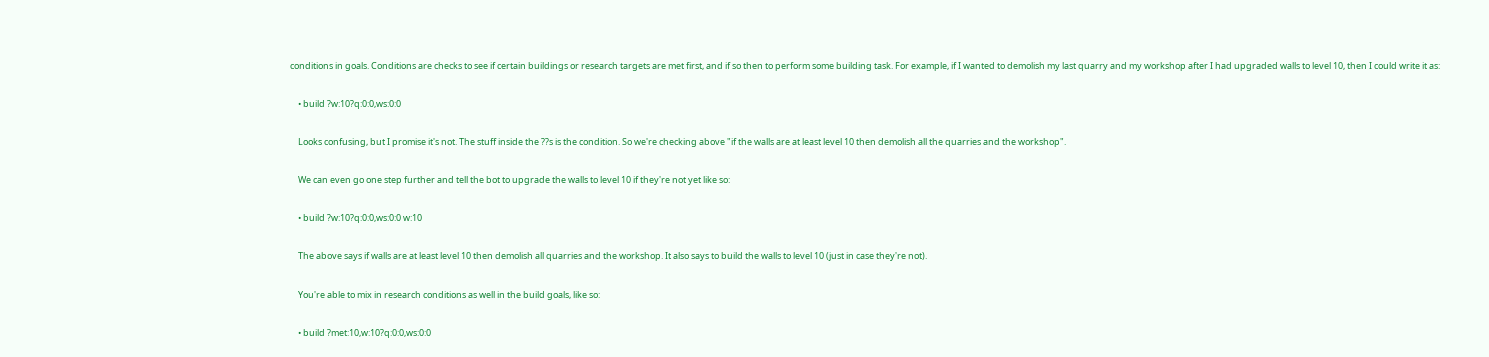conditions in goals. Conditions are checks to see if certain buildings or research targets are met first, and if so then to perform some building task. For example, if I wanted to demolish my last quarry and my workshop after I had upgraded walls to level 10, then I could write it as:

    • build ?w:10?q:0:0,ws:0:0

    Looks confusing, but I promise it's not. The stuff inside the ??s is the condition. So we're checking above "if the walls are at least level 10 then demolish all the quarries and the workshop".

    We can even go one step further and tell the bot to upgrade the walls to level 10 if they're not yet like so:

    • build ?w:10?q:0:0,ws:0:0 w:10

    The above says if walls are at least level 10 then demolish all quarries and the workshop. It also says to build the walls to level 10 (just in case they're not).

    You're able to mix in research conditions as well in the build goals, like so:

    • build ?met:10,w:10?q:0:0,ws:0:0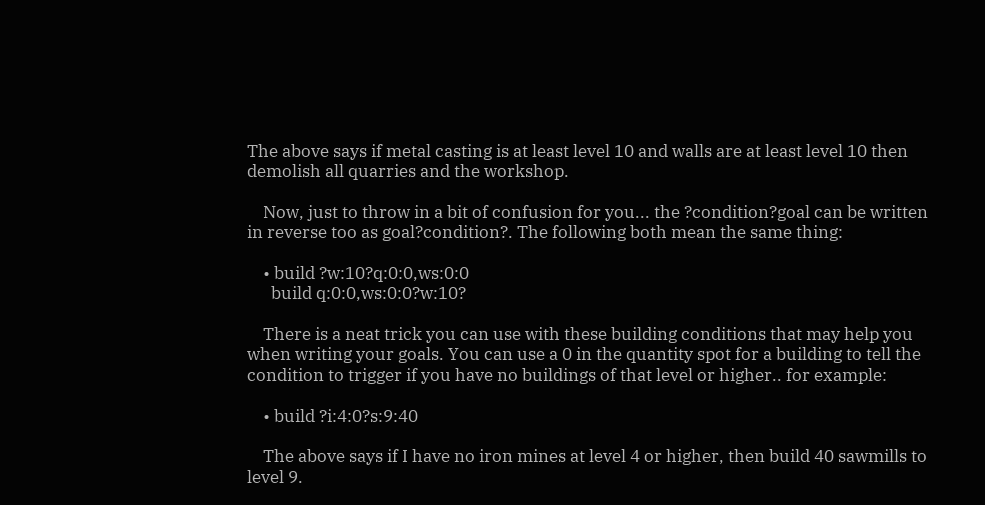The above says if metal casting is at least level 10 and walls are at least level 10 then demolish all quarries and the workshop.

    Now, just to throw in a bit of confusion for you... the ?condition?goal can be written in reverse too as goal?condition?. The following both mean the same thing:

    • build ?w:10?q:0:0,ws:0:0
      build q:0:0,ws:0:0?w:10?

    There is a neat trick you can use with these building conditions that may help you when writing your goals. You can use a 0 in the quantity spot for a building to tell the condition to trigger if you have no buildings of that level or higher.. for example:

    • build ?i:4:0?s:9:40

    The above says if I have no iron mines at level 4 or higher, then build 40 sawmills to level 9.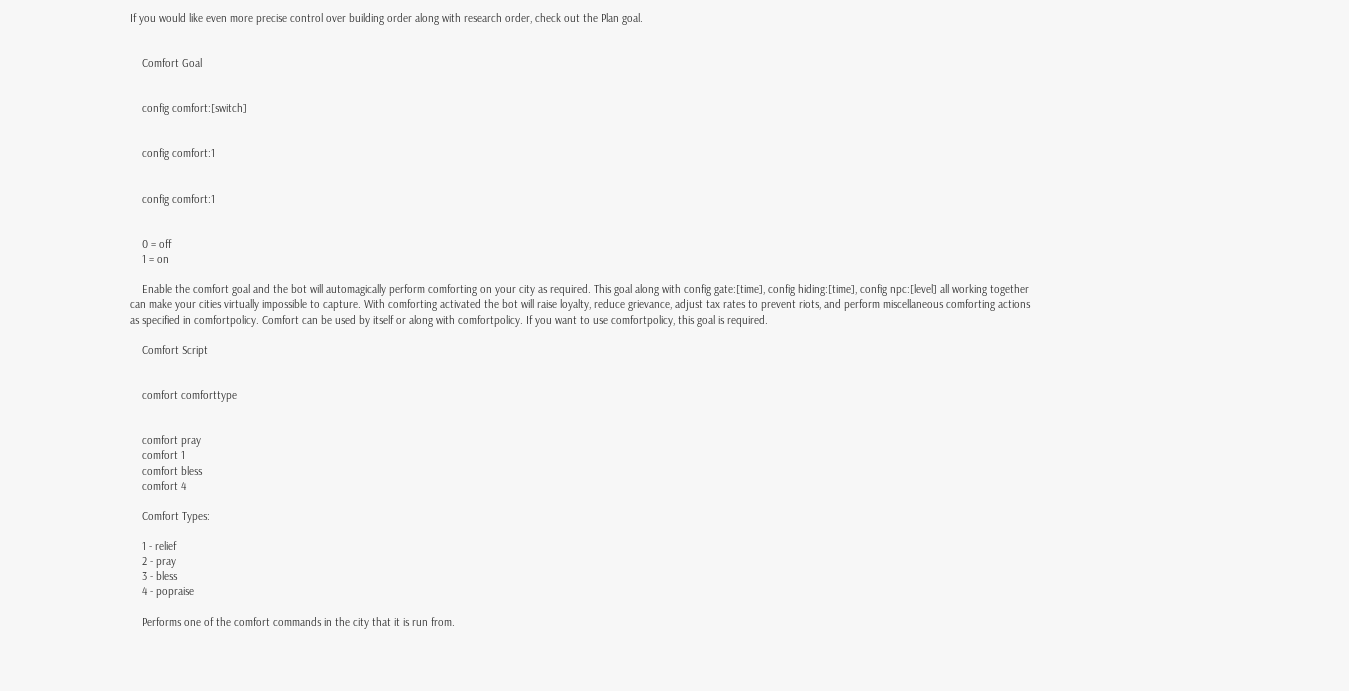If you would like even more precise control over building order along with research order, check out the Plan goal.


    Comfort Goal


    config comfort:[switch]


    config comfort:1


    config comfort:1


    0 = off
    1 = on

    Enable the comfort goal and the bot will automagically perform comforting on your city as required. This goal along with config gate:[time], config hiding:[time], config npc:[level] all working together can make your cities virtually impossible to capture. With comforting activated the bot will raise loyalty, reduce grievance, adjust tax rates to prevent riots, and perform miscellaneous comforting actions as specified in comfortpolicy. Comfort can be used by itself or along with comfortpolicy. If you want to use comfortpolicy, this goal is required.

    Comfort Script


    comfort comforttype


    comfort pray
    comfort 1
    comfort bless
    comfort 4

    Comfort Types:

    1 - relief
    2 - pray
    3 - bless
    4 - popraise

    Performs one of the comfort commands in the city that it is run from.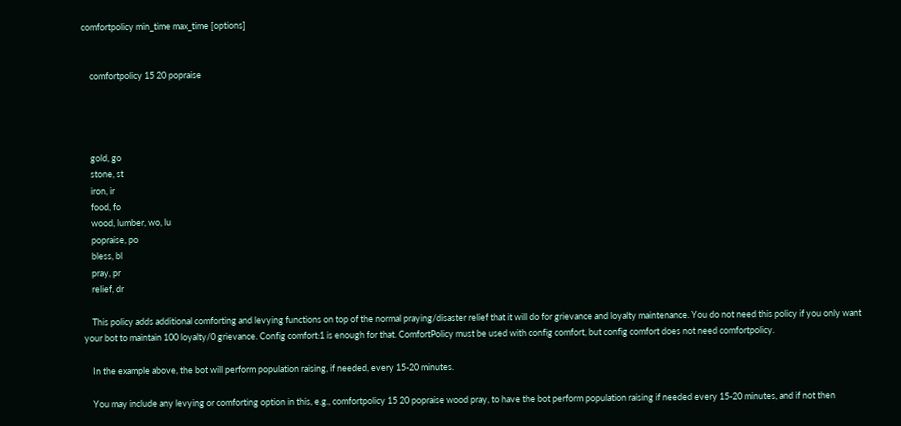comfortpolicy min_time max_time [options]


    comfortpolicy 15 20 popraise




    gold, go
    stone, st
    iron, ir
    food, fo
    wood, lumber, wo, lu
    popraise, po
    bless, bl
    pray, pr
    relief, dr

    This policy adds additional comforting and levying functions on top of the normal praying/disaster relief that it will do for grievance and loyalty maintenance. You do not need this policy if you only want your bot to maintain 100 loyalty/0 grievance. Config comfort:1 is enough for that. ComfortPolicy must be used with config comfort, but config comfort does not need comfortpolicy.

    In the example above, the bot will perform population raising, if needed, every 15-20 minutes.

    You may include any levying or comforting option in this, e.g., comfortpolicy 15 20 popraise wood pray, to have the bot perform population raising if needed every 15-20 minutes, and if not then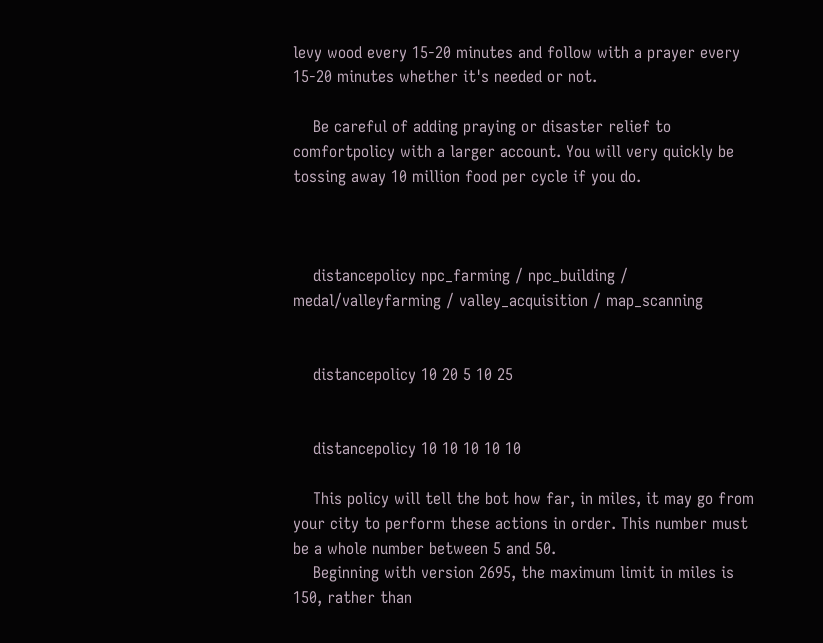levy wood every 15-20 minutes and follow with a prayer every 15-20 minutes whether it's needed or not.

    Be careful of adding praying or disaster relief to comfortpolicy with a larger account. You will very quickly be tossing away 10 million food per cycle if you do.



    distancepolicy npc_farming / npc_building / medal/valleyfarming / valley_acquisition / map_scanning


    distancepolicy 10 20 5 10 25


    distancepolicy 10 10 10 10 10

    This policy will tell the bot how far, in miles, it may go from your city to perform these actions in order. This number must be a whole number between 5 and 50.
    Beginning with version 2695, the maximum limit in miles is 150, rather than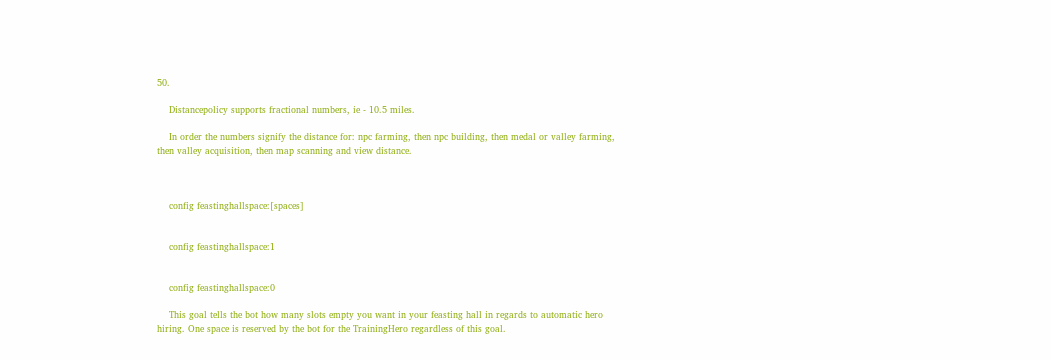50.

    Distancepolicy supports fractional numbers, ie - 10.5 miles.

    In order the numbers signify the distance for: npc farming, then npc building, then medal or valley farming, then valley acquisition, then map scanning and view distance.



    config feastinghallspace:[spaces]


    config feastinghallspace:1


    config feastinghallspace:0

    This goal tells the bot how many slots empty you want in your feasting hall in regards to automatic hero hiring. One space is reserved by the bot for the TrainingHero regardless of this goal.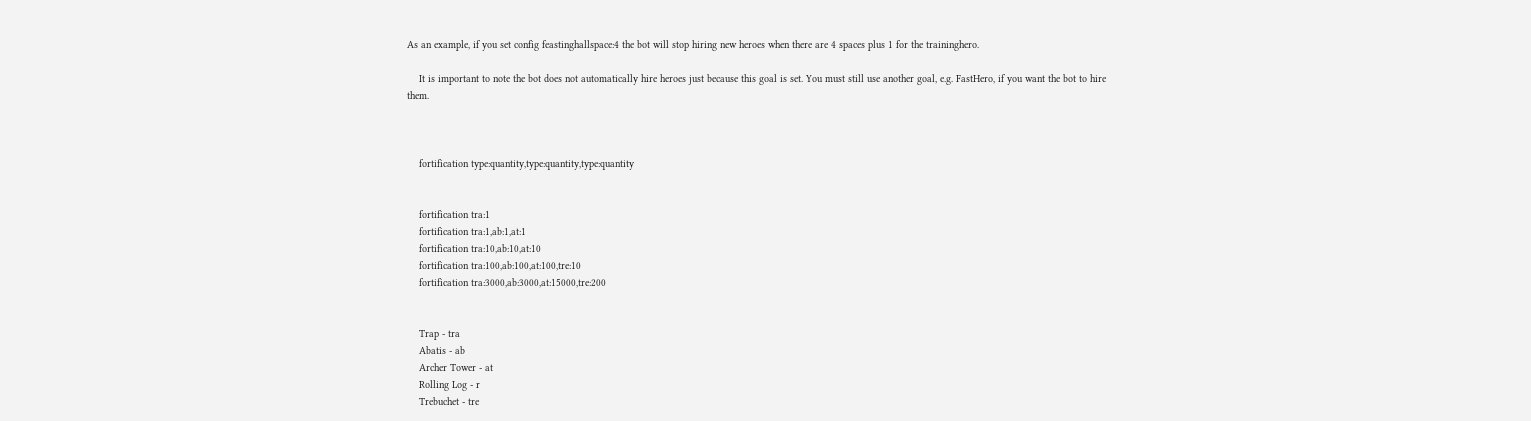As an example, if you set config feastinghallspace:4 the bot will stop hiring new heroes when there are 4 spaces plus 1 for the traininghero.

    It is important to note the bot does not automatically hire heroes just because this goal is set. You must still use another goal, e.g. FastHero, if you want the bot to hire them.



    fortification type:quantity,type:quantity,type:quantity


    fortification tra:1
    fortification tra:1,ab:1,at:1
    fortification tra:10,ab:10,at:10
    fortification tra:100,ab:100,at:100,tre:10
    fortification tra:3000,ab:3000,at:15000,tre:200


    Trap - tra
    Abatis - ab
    Archer Tower - at
    Rolling Log - r
    Trebuchet - tre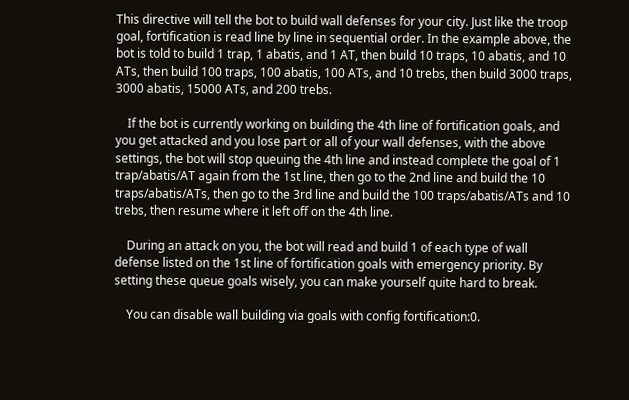This directive will tell the bot to build wall defenses for your city. Just like the troop goal, fortification is read line by line in sequential order. In the example above, the bot is told to build 1 trap, 1 abatis, and 1 AT, then build 10 traps, 10 abatis, and 10 ATs, then build 100 traps, 100 abatis, 100 ATs, and 10 trebs, then build 3000 traps, 3000 abatis, 15000 ATs, and 200 trebs.

    If the bot is currently working on building the 4th line of fortification goals, and you get attacked and you lose part or all of your wall defenses, with the above settings, the bot will stop queuing the 4th line and instead complete the goal of 1 trap/abatis/AT again from the 1st line, then go to the 2nd line and build the 10 traps/abatis/ATs, then go to the 3rd line and build the 100 traps/abatis/ATs and 10 trebs, then resume where it left off on the 4th line.

    During an attack on you, the bot will read and build 1 of each type of wall defense listed on the 1st line of fortification goals with emergency priority. By setting these queue goals wisely, you can make yourself quite hard to break.

    You can disable wall building via goals with config fortification:0.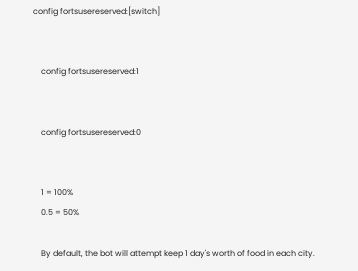config fortsusereserved:[switch]


    config fortsusereserved:1


    config fortsusereserved:0


    1 = 100%
    0.5 = 50%

    By default, the bot will attempt keep 1 day's worth of food in each city.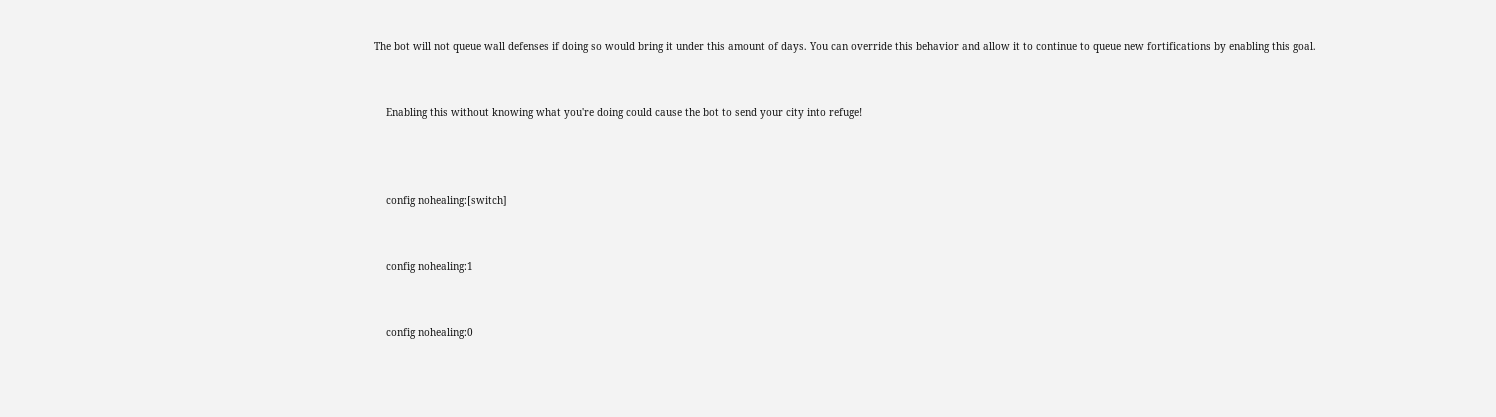The bot will not queue wall defenses if doing so would bring it under this amount of days. You can override this behavior and allow it to continue to queue new fortifications by enabling this goal.


    Enabling this without knowing what you're doing could cause the bot to send your city into refuge!



    config nohealing:[switch]


    config nohealing:1


    config nohealing:0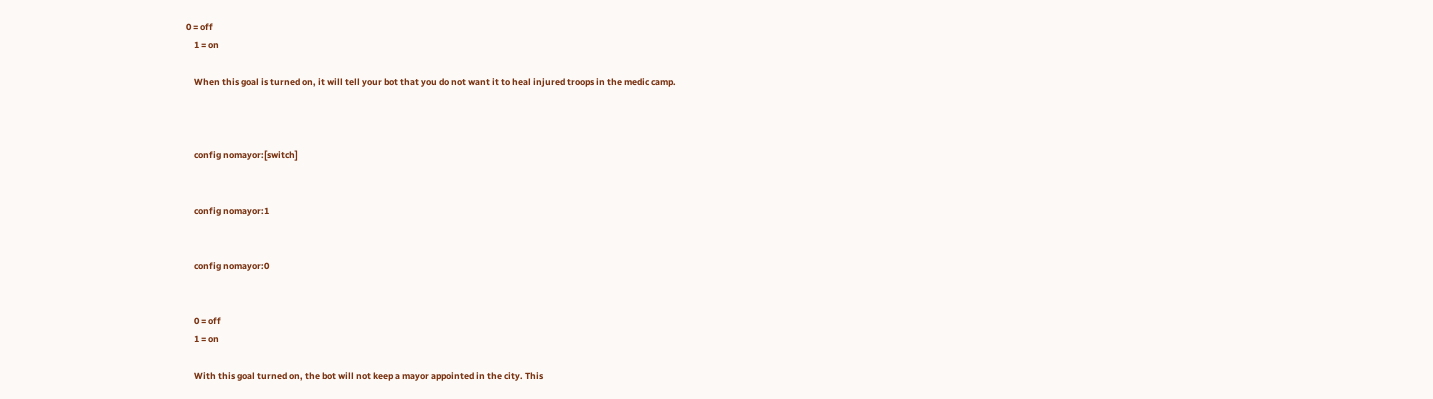0 = off
    1 = on

    When this goal is turned on, it will tell your bot that you do not want it to heal injured troops in the medic camp.



    config nomayor:[switch]


    config nomayor:1


    config nomayor:0


    0 = off
    1 = on

    With this goal turned on, the bot will not keep a mayor appointed in the city. This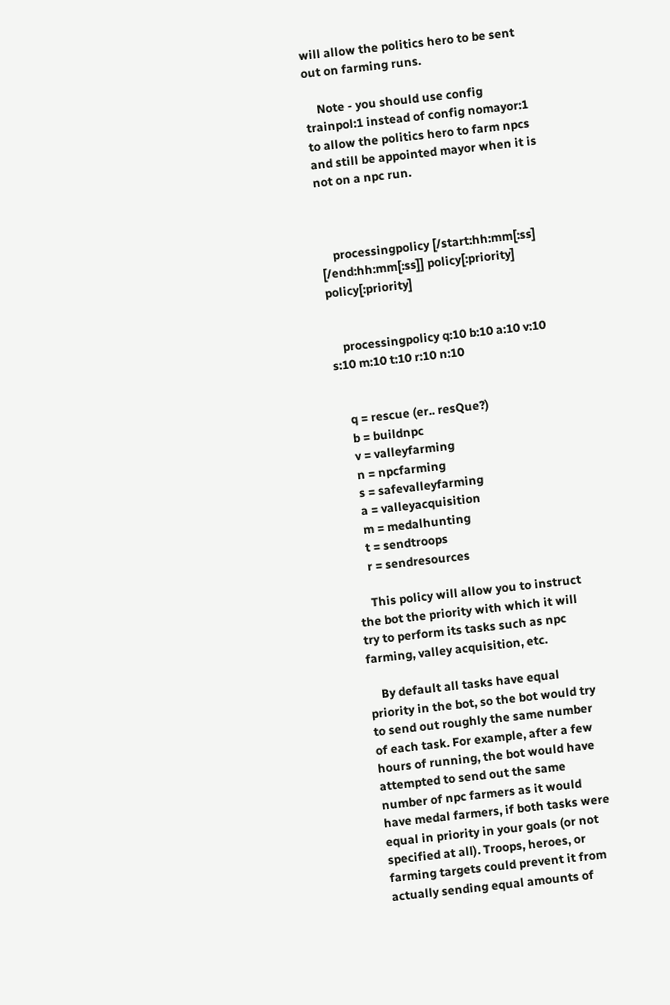will allow the politics hero to be sent out on farming runs.

    Note - you should use config trainpol:1 instead of config nomayor:1 to allow the politics hero to farm npcs and still be appointed mayor when it is not on a npc run.



    processingpolicy [/start:hh:mm[:ss] [/end:hh:mm[:ss]] policy[:priority] policy[:priority]


    processingpolicy q:10 b:10 a:10 v:10 s:10 m:10 t:10 r:10 n:10


    q = rescue (er.. resQue?)
    b = buildnpc
    v = valleyfarming
    n = npcfarming
    s = safevalleyfarming
    a = valleyacquisition
    m = medalhunting
    t = sendtroops
    r = sendresources

    This policy will allow you to instruct the bot the priority with which it will try to perform its tasks such as npc farming, valley acquisition, etc.

    By default all tasks have equal priority in the bot, so the bot would try to send out roughly the same number of each task. For example, after a few hours of running, the bot would have attempted to send out the same number of npc farmers as it would have medal farmers, if both tasks were equal in priority in your goals (or not specified at all). Troops, heroes, or farming targets could prevent it from actually sending equal amounts of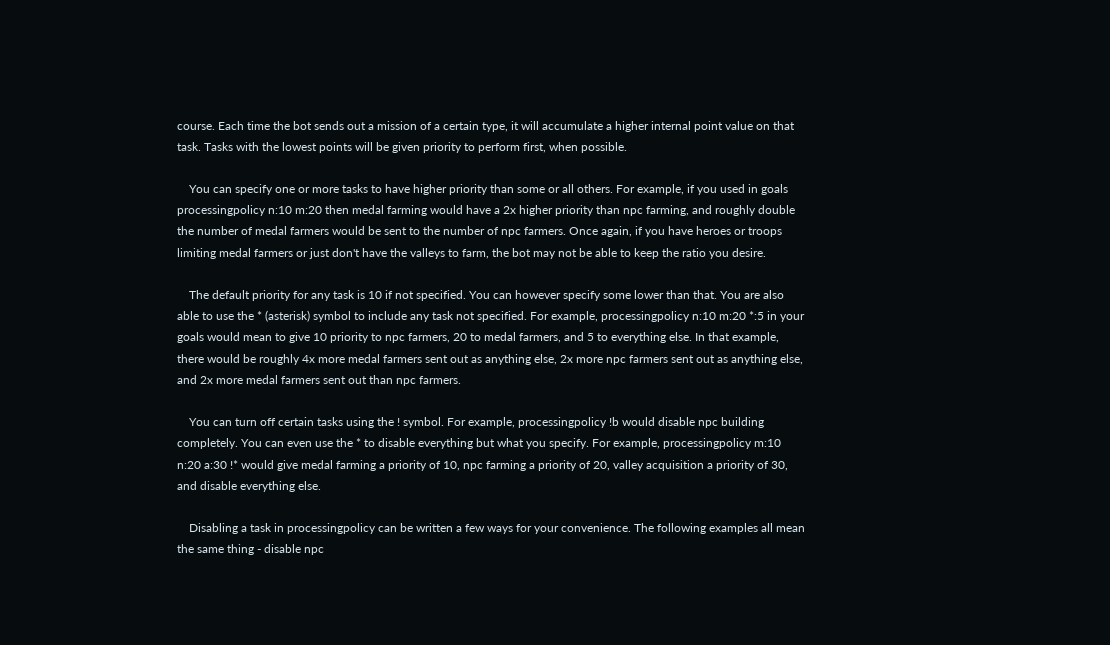course. Each time the bot sends out a mission of a certain type, it will accumulate a higher internal point value on that task. Tasks with the lowest points will be given priority to perform first, when possible.

    You can specify one or more tasks to have higher priority than some or all others. For example, if you used in goals processingpolicy n:10 m:20 then medal farming would have a 2x higher priority than npc farming, and roughly double the number of medal farmers would be sent to the number of npc farmers. Once again, if you have heroes or troops limiting medal farmers or just don't have the valleys to farm, the bot may not be able to keep the ratio you desire.

    The default priority for any task is 10 if not specified. You can however specify some lower than that. You are also able to use the * (asterisk) symbol to include any task not specified. For example, processingpolicy n:10 m:20 *:5 in your goals would mean to give 10 priority to npc farmers, 20 to medal farmers, and 5 to everything else. In that example, there would be roughly 4x more medal farmers sent out as anything else, 2x more npc farmers sent out as anything else, and 2x more medal farmers sent out than npc farmers.

    You can turn off certain tasks using the ! symbol. For example, processingpolicy !b would disable npc building completely. You can even use the * to disable everything but what you specify. For example, processingpolicy m:10 n:20 a:30 !* would give medal farming a priority of 10, npc farming a priority of 20, valley acquisition a priority of 30, and disable everything else.

    Disabling a task in processingpolicy can be written a few ways for your convenience. The following examples all mean the same thing - disable npc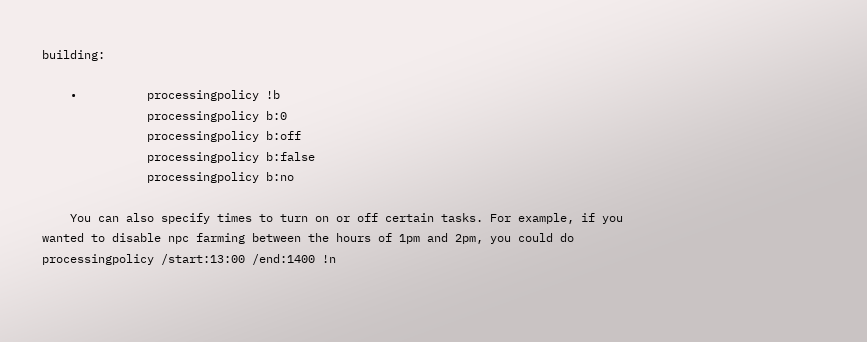building:

    •          processingpolicy !b
               processingpolicy b:0
               processingpolicy b:off
               processingpolicy b:false
               processingpolicy b:no

    You can also specify times to turn on or off certain tasks. For example, if you wanted to disable npc farming between the hours of 1pm and 2pm, you could do processingpolicy /start:13:00 /end:1400 !n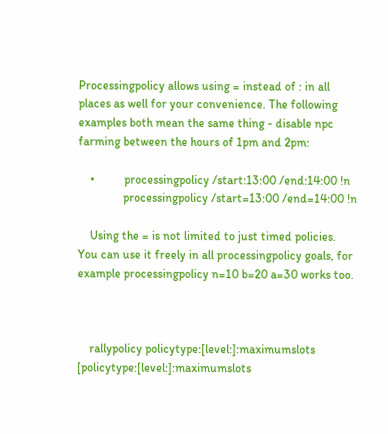Processingpolicy allows using = instead of : in all places as well for your convenience. The following examples both mean the same thing - disable npc farming between the hours of 1pm and 2pm:

    •          processingpolicy /start:13:00 /end:14:00 !n
               processingpolicy /start=13:00 /end=14:00 !n

    Using the = is not limited to just timed policies. You can use it freely in all processingpolicy goals, for example processingpolicy n=10 b=20 a=30 works too.



    rallypolicy policytype:[level:]:maximumslots [policytype:[level:]:maximumslots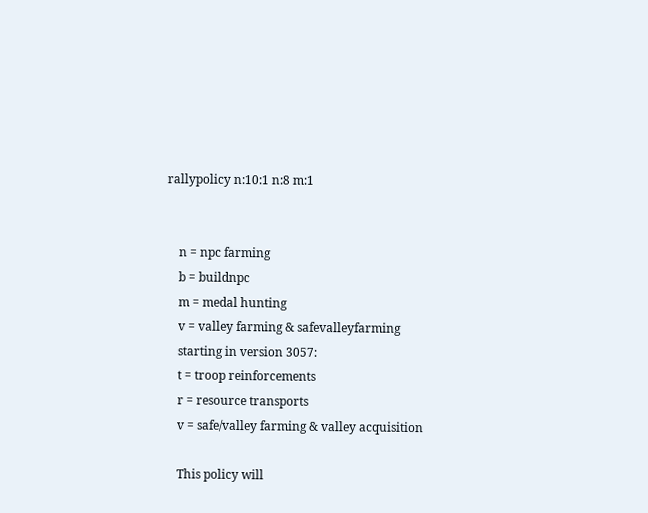rallypolicy n:10:1 n:8 m:1


    n = npc farming
    b = buildnpc
    m = medal hunting
    v = valley farming & safevalleyfarming
    starting in version 3057:
    t = troop reinforcements
    r = resource transports
    v = safe/valley farming & valley acquisition

    This policy will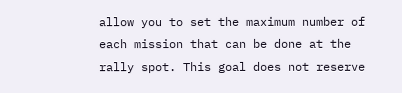allow you to set the maximum number of each mission that can be done at the rally spot. This goal does not reserve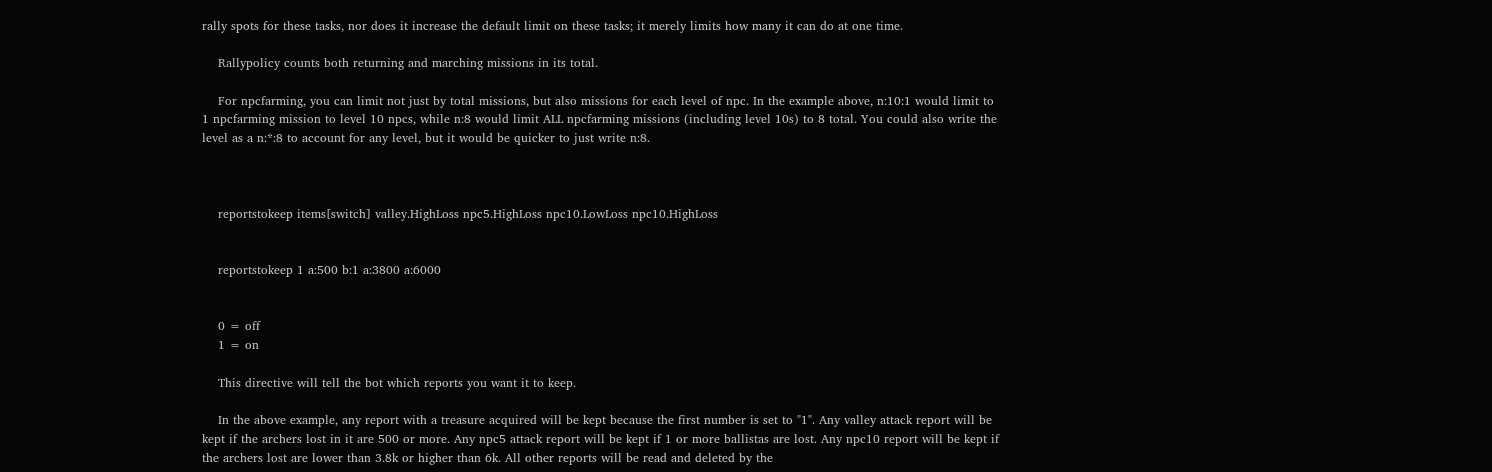rally spots for these tasks, nor does it increase the default limit on these tasks; it merely limits how many it can do at one time.

    Rallypolicy counts both returning and marching missions in its total.

    For npcfarming, you can limit not just by total missions, but also missions for each level of npc. In the example above, n:10:1 would limit to 1 npcfarming mission to level 10 npcs, while n:8 would limit ALL npcfarming missions (including level 10s) to 8 total. You could also write the level as a n:*:8 to account for any level, but it would be quicker to just write n:8.



    reportstokeep items[switch] valley.HighLoss npc5.HighLoss npc10.LowLoss npc10.HighLoss


    reportstokeep 1 a:500 b:1 a:3800 a:6000


    0 = off
    1 = on

    This directive will tell the bot which reports you want it to keep.

    In the above example, any report with a treasure acquired will be kept because the first number is set to "1". Any valley attack report will be kept if the archers lost in it are 500 or more. Any npc5 attack report will be kept if 1 or more ballistas are lost. Any npc10 report will be kept if the archers lost are lower than 3.8k or higher than 6k. All other reports will be read and deleted by the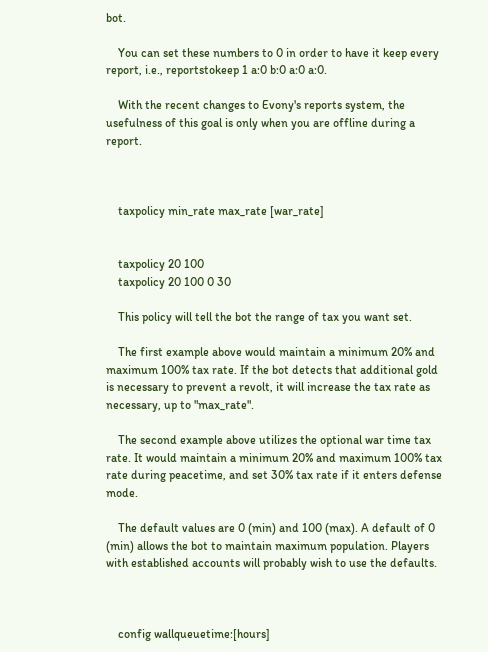bot.

    You can set these numbers to 0 in order to have it keep every report, i.e., reportstokeep 1 a:0 b:0 a:0 a:0.

    With the recent changes to Evony's reports system, the usefulness of this goal is only when you are offline during a report.



    taxpolicy min_rate max_rate [war_rate]


    taxpolicy 20 100
    taxpolicy 20 100 0 30

    This policy will tell the bot the range of tax you want set.

    The first example above would maintain a minimum 20% and maximum 100% tax rate. If the bot detects that additional gold is necessary to prevent a revolt, it will increase the tax rate as necessary, up to "max_rate".

    The second example above utilizes the optional war time tax rate. It would maintain a minimum 20% and maximum 100% tax rate during peacetime, and set 30% tax rate if it enters defense mode.

    The default values are 0 (min) and 100 (max). A default of 0 (min) allows the bot to maintain maximum population. Players with established accounts will probably wish to use the defaults.



    config wallqueuetime:[hours]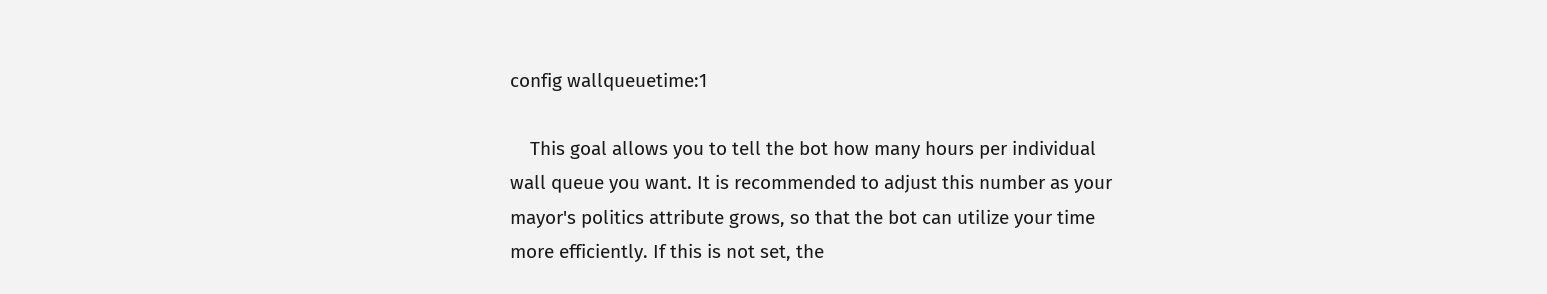config wallqueuetime:1

    This goal allows you to tell the bot how many hours per individual wall queue you want. It is recommended to adjust this number as your mayor's politics attribute grows, so that the bot can utilize your time more efficiently. If this is not set, the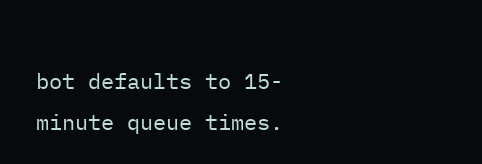bot defaults to 15-minute queue times.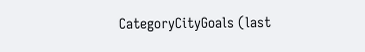CategoryCityGoals (last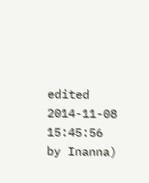edited 2014-11-08 15:45:56 by Inanna)